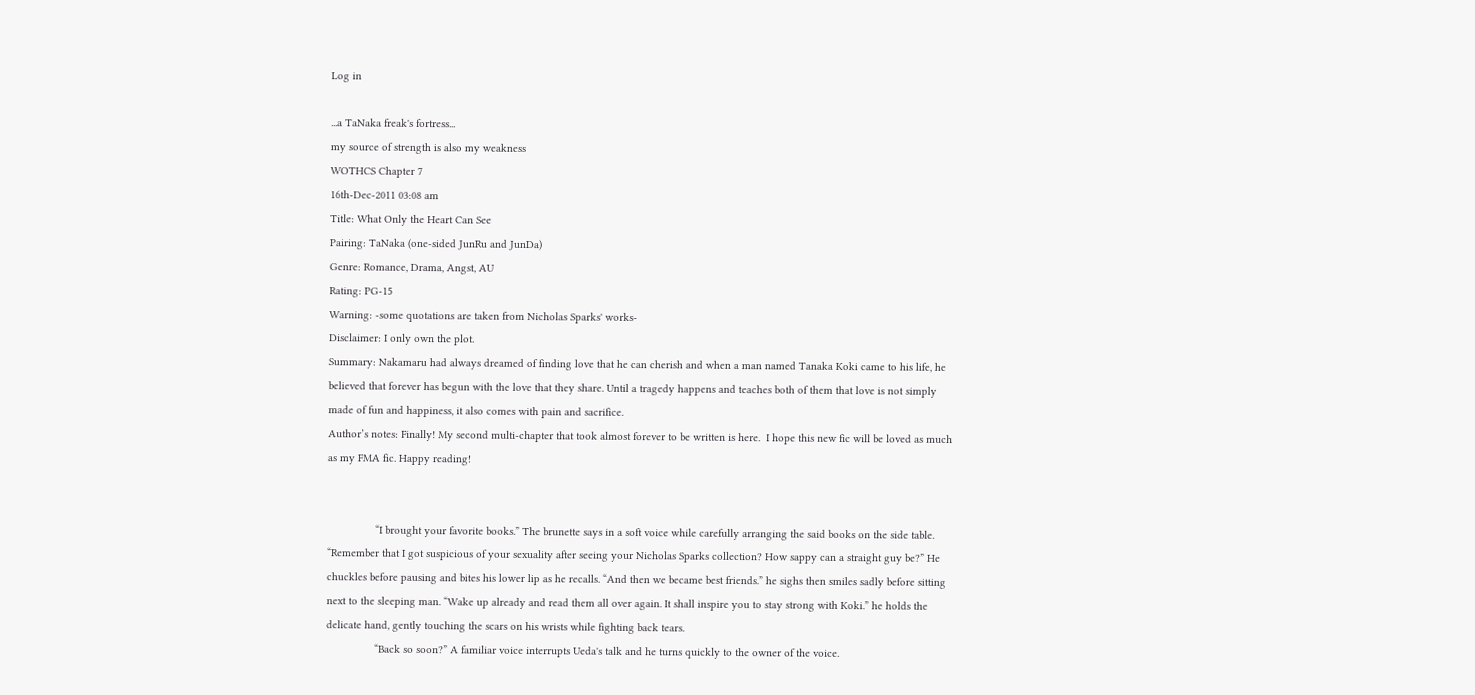Log in

...a TaNaka freak's fortress...
my source of strength is also my weakness
WOTHCS Chapter 7
16th-Dec-2011 03:08 am
Title: What Only the Heart Can See
Pairing: TaNaka (one-sided JunRu and JunDa)
Genre: Romance, Drama, Angst, AU
Rating: PG-15
Warning: -some quotations are taken from Nicholas Sparks' works-
Disclaimer: I only own the plot.
Summary: Nakamaru had always dreamed of finding love that he can cherish and when a man named Tanaka Koki came to his life, he believed that forever has begun with the love that they share. Until a tragedy happens and teaches both of them that love is not simply made of fun and happiness, it also comes with pain and sacrifice.
Author’s notes: Finally! My second multi-chapter that took almost forever to be written is here.  I hope this new fic will be loved as much as my FMA fic. Happy reading!


                “I brought your favorite books.” The brunette says in a soft voice while carefully arranging the said books on the side table. “Remember that I got suspicious of your sexuality after seeing your Nicholas Sparks collection? How sappy can a straight guy be?” He chuckles before pausing and bites his lower lip as he recalls. “And then we became best friends.” he sighs then smiles sadly before sitting next to the sleeping man. “Wake up already and read them all over again. It shall inspire you to stay strong with Koki.” he holds the delicate hand, gently touching the scars on his wrists while fighting back tears.
                “Back so soon?” A familiar voice interrupts Ueda's talk and he turns quickly to the owner of the voice.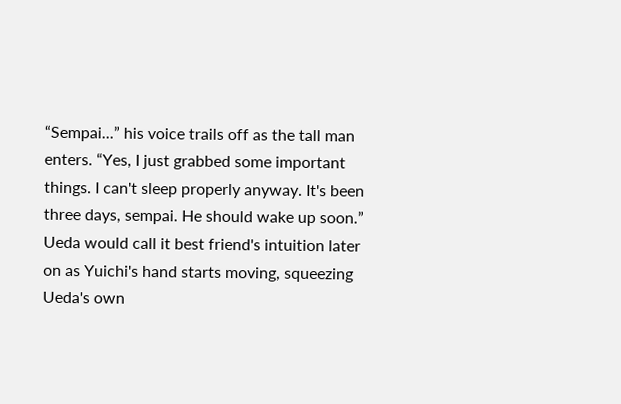“Sempai...” his voice trails off as the tall man enters. “Yes, I just grabbed some important things. I can't sleep properly anyway. It's been three days, sempai. He should wake up soon.”
Ueda would call it best friend's intuition later on as Yuichi's hand starts moving, squeezing Ueda's own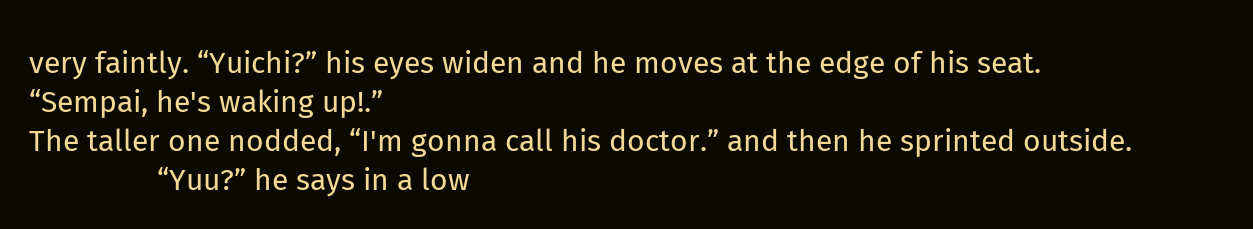very faintly. “Yuichi?” his eyes widen and he moves at the edge of his seat. “Sempai, he's waking up!.”
The taller one nodded, “I'm gonna call his doctor.” and then he sprinted outside.
                “Yuu?” he says in a low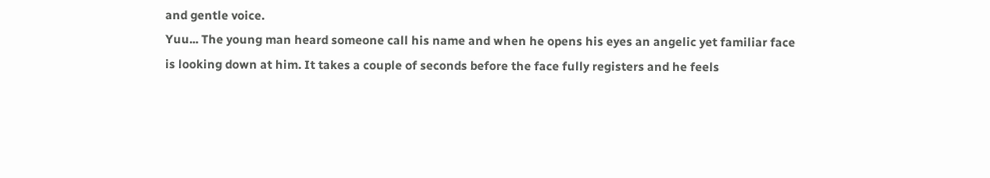and gentle voice.
Yuu... The young man heard someone call his name and when he opens his eyes an angelic yet familiar face is looking down at him. It takes a couple of seconds before the face fully registers and he feels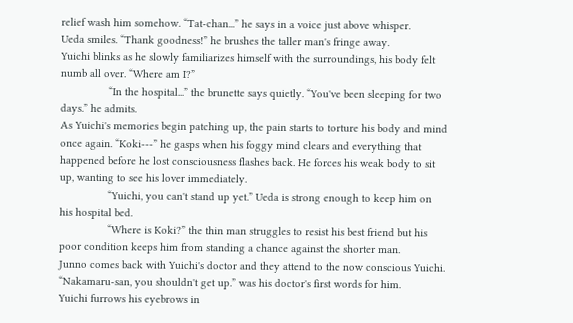relief wash him somehow. “Tat-chan...” he says in a voice just above whisper.
Ueda smiles. “Thank goodness!” he brushes the taller man's fringe away.
Yuichi blinks as he slowly familiarizes himself with the surroundings, his body felt numb all over. “Where am I?”
                “In the hospital...” the brunette says quietly. “You've been sleeping for two days.” he admits.
As Yuichi's memories begin patching up, the pain starts to torture his body and mind once again. “Koki---” he gasps when his foggy mind clears and everything that happened before he lost consciousness flashes back. He forces his weak body to sit up, wanting to see his lover immediately.
                “Yuichi, you can't stand up yet.” Ueda is strong enough to keep him on his hospital bed.
                “Where is Koki?” the thin man struggles to resist his best friend but his poor condition keeps him from standing a chance against the shorter man.
Junno comes back with Yuichi's doctor and they attend to the now conscious Yuichi. “Nakamaru-san, you shouldn't get up.” was his doctor's first words for him.
Yuichi furrows his eyebrows in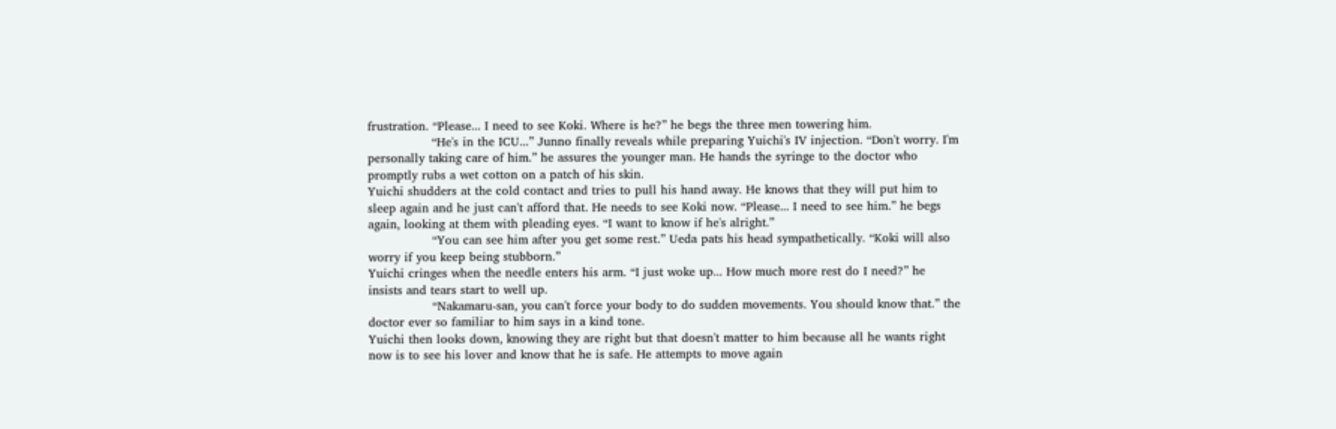frustration. “Please... I need to see Koki. Where is he?” he begs the three men towering him.
                “He's in the ICU...” Junno finally reveals while preparing Yuichi's IV injection. “Don't worry. I'm personally taking care of him.” he assures the younger man. He hands the syringe to the doctor who promptly rubs a wet cotton on a patch of his skin.
Yuichi shudders at the cold contact and tries to pull his hand away. He knows that they will put him to sleep again and he just can't afford that. He needs to see Koki now. “Please... I need to see him.” he begs again, looking at them with pleading eyes. “I want to know if he's alright.”
                “You can see him after you get some rest.” Ueda pats his head sympathetically. “Koki will also worry if you keep being stubborn.”
Yuichi cringes when the needle enters his arm. “I just woke up... How much more rest do I need?” he insists and tears start to well up.
                “Nakamaru-san, you can't force your body to do sudden movements. You should know that.” the doctor ever so familiar to him says in a kind tone.
Yuichi then looks down, knowing they are right but that doesn't matter to him because all he wants right now is to see his lover and know that he is safe. He attempts to move again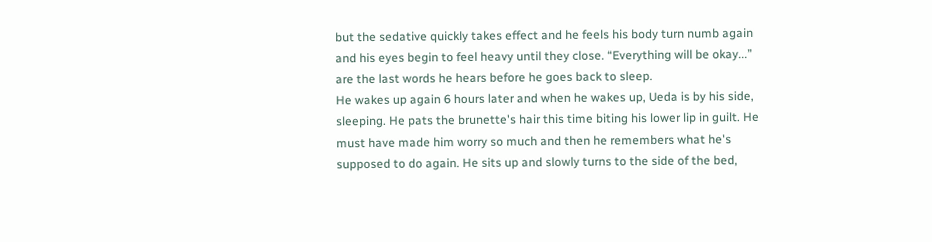but the sedative quickly takes effect and he feels his body turn numb again and his eyes begin to feel heavy until they close. “Everything will be okay...” are the last words he hears before he goes back to sleep.
He wakes up again 6 hours later and when he wakes up, Ueda is by his side, sleeping. He pats the brunette's hair this time biting his lower lip in guilt. He must have made him worry so much and then he remembers what he's supposed to do again. He sits up and slowly turns to the side of the bed,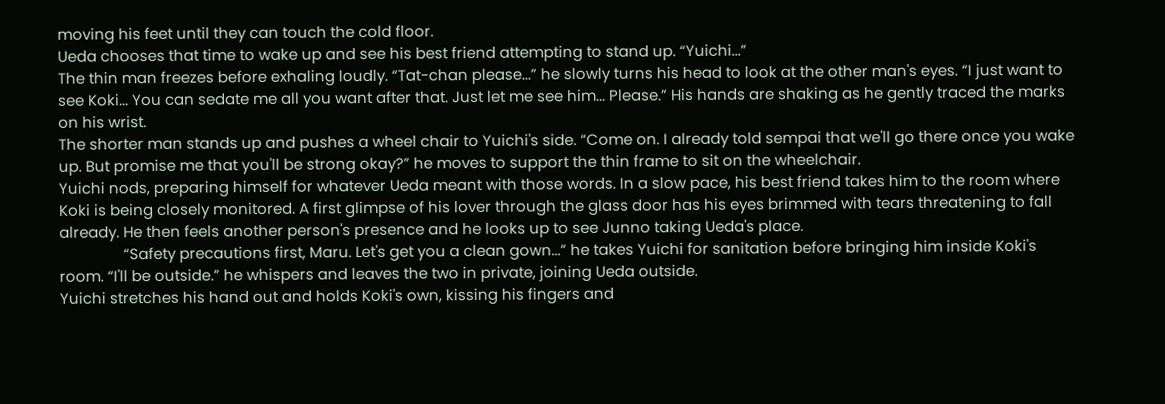moving his feet until they can touch the cold floor.
Ueda chooses that time to wake up and see his best friend attempting to stand up. “Yuichi...”
The thin man freezes before exhaling loudly. “Tat-chan please...” he slowly turns his head to look at the other man's eyes. “I just want to see Koki... You can sedate me all you want after that. Just let me see him... Please.” His hands are shaking as he gently traced the marks on his wrist.
The shorter man stands up and pushes a wheel chair to Yuichi's side. “Come on. I already told sempai that we'll go there once you wake up. But promise me that you'll be strong okay?” he moves to support the thin frame to sit on the wheelchair.
Yuichi nods, preparing himself for whatever Ueda meant with those words. In a slow pace, his best friend takes him to the room where Koki is being closely monitored. A first glimpse of his lover through the glass door has his eyes brimmed with tears threatening to fall already. He then feels another person's presence and he looks up to see Junno taking Ueda's place.
                “Safety precautions first, Maru. Let's get you a clean gown...” he takes Yuichi for sanitation before bringing him inside Koki's room. “I'll be outside.” he whispers and leaves the two in private, joining Ueda outside.
Yuichi stretches his hand out and holds Koki's own, kissing his fingers and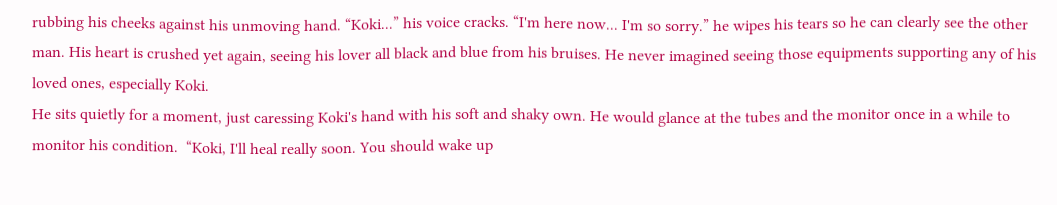rubbing his cheeks against his unmoving hand. “Koki...” his voice cracks. “I'm here now... I'm so sorry.” he wipes his tears so he can clearly see the other man. His heart is crushed yet again, seeing his lover all black and blue from his bruises. He never imagined seeing those equipments supporting any of his loved ones, especially Koki.
He sits quietly for a moment, just caressing Koki's hand with his soft and shaky own. He would glance at the tubes and the monitor once in a while to monitor his condition.  “Koki, I'll heal really soon. You should wake up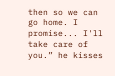then so we can go home. I promise... I'll take care of you.” he kisses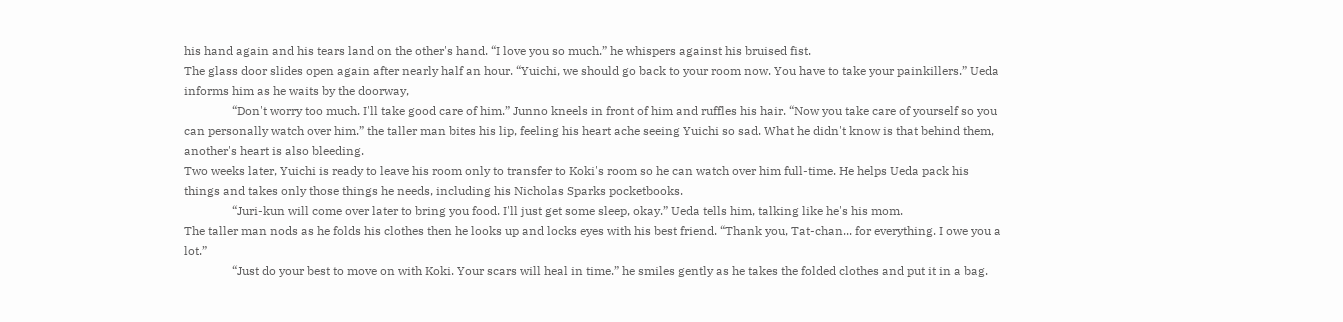his hand again and his tears land on the other's hand. “I love you so much.” he whispers against his bruised fist.
The glass door slides open again after nearly half an hour. “Yuichi, we should go back to your room now. You have to take your painkillers.” Ueda informs him as he waits by the doorway,
                “Don't worry too much. I'll take good care of him.” Junno kneels in front of him and ruffles his hair. “Now you take care of yourself so you can personally watch over him.” the taller man bites his lip, feeling his heart ache seeing Yuichi so sad. What he didn't know is that behind them, another's heart is also bleeding.
Two weeks later, Yuichi is ready to leave his room only to transfer to Koki's room so he can watch over him full-time. He helps Ueda pack his things and takes only those things he needs, including his Nicholas Sparks pocketbooks.
                “Juri-kun will come over later to bring you food. I'll just get some sleep, okay.” Ueda tells him, talking like he's his mom.
The taller man nods as he folds his clothes then he looks up and locks eyes with his best friend. “Thank you, Tat-chan... for everything. I owe you a lot.”
                “Just do your best to move on with Koki. Your scars will heal in time.” he smiles gently as he takes the folded clothes and put it in a bag.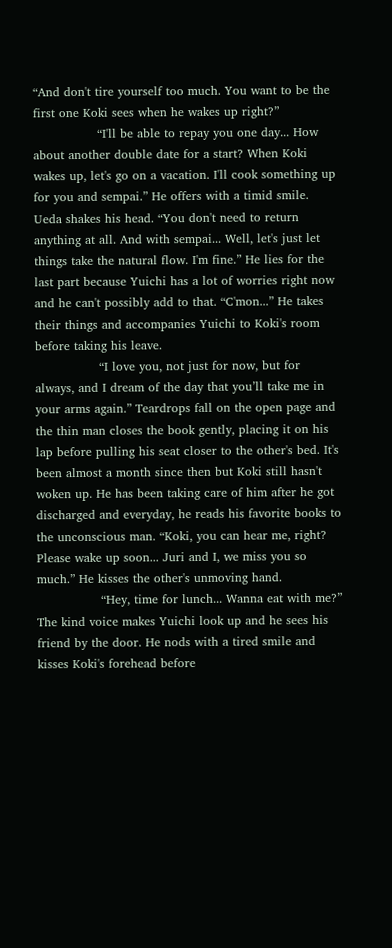“And don't tire yourself too much. You want to be the first one Koki sees when he wakes up right?”
                “I'll be able to repay you one day... How about another double date for a start? When Koki wakes up, let's go on a vacation. I'll cook something up for you and sempai.” He offers with a timid smile.
Ueda shakes his head. “You don't need to return anything at all. And with sempai... Well, let's just let things take the natural flow. I'm fine.” He lies for the last part because Yuichi has a lot of worries right now and he can't possibly add to that. “C'mon...” He takes their things and accompanies Yuichi to Koki's room before taking his leave.
                “I love you, not just for now, but for always, and I dream of the day that you’ll take me in your arms again.” Teardrops fall on the open page and the thin man closes the book gently, placing it on his lap before pulling his seat closer to the other's bed. It's been almost a month since then but Koki still hasn't woken up. He has been taking care of him after he got discharged and everyday, he reads his favorite books to the unconscious man. “Koki, you can hear me, right? Please wake up soon... Juri and I, we miss you so much.” He kisses the other's unmoving hand.
                “Hey, time for lunch... Wanna eat with me?”
The kind voice makes Yuichi look up and he sees his friend by the door. He nods with a tired smile and kisses Koki's forehead before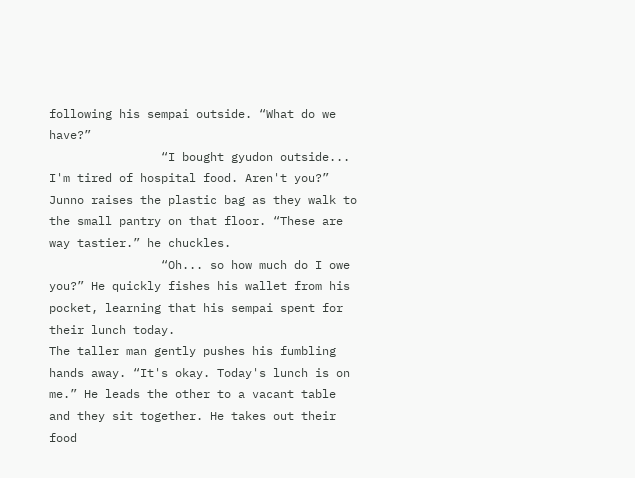following his sempai outside. “What do we have?”
                “I bought gyudon outside... I'm tired of hospital food. Aren't you?” Junno raises the plastic bag as they walk to the small pantry on that floor. “These are way tastier.” he chuckles.
                “Oh... so how much do I owe you?” He quickly fishes his wallet from his pocket, learning that his sempai spent for their lunch today.
The taller man gently pushes his fumbling hands away. “It's okay. Today's lunch is on me.” He leads the other to a vacant table and they sit together. He takes out their food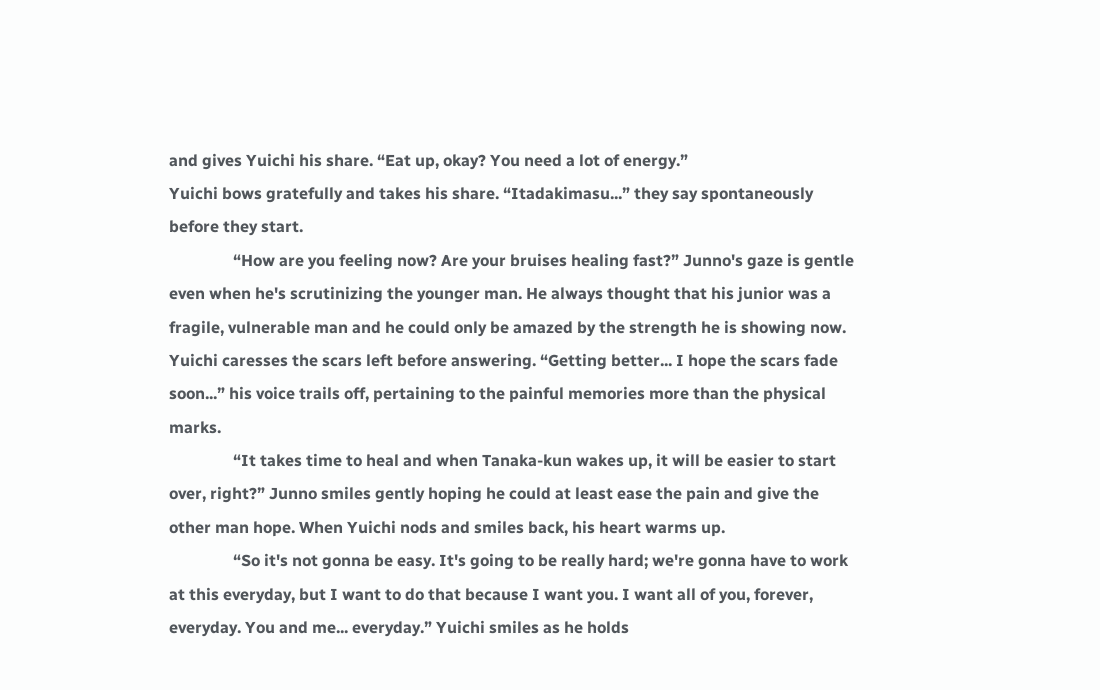and gives Yuichi his share. “Eat up, okay? You need a lot of energy.”
Yuichi bows gratefully and takes his share. “Itadakimasu...” they say spontaneously before they start.
                “How are you feeling now? Are your bruises healing fast?” Junno's gaze is gentle even when he's scrutinizing the younger man. He always thought that his junior was a fragile, vulnerable man and he could only be amazed by the strength he is showing now.
Yuichi caresses the scars left before answering. “Getting better... I hope the scars fade soon...” his voice trails off, pertaining to the painful memories more than the physical marks.
                “It takes time to heal and when Tanaka-kun wakes up, it will be easier to start over, right?” Junno smiles gently hoping he could at least ease the pain and give the other man hope. When Yuichi nods and smiles back, his heart warms up.
                “So it's not gonna be easy. It's going to be really hard; we're gonna have to work at this everyday, but I want to do that because I want you. I want all of you, forever, everyday. You and me... everyday.” Yuichi smiles as he holds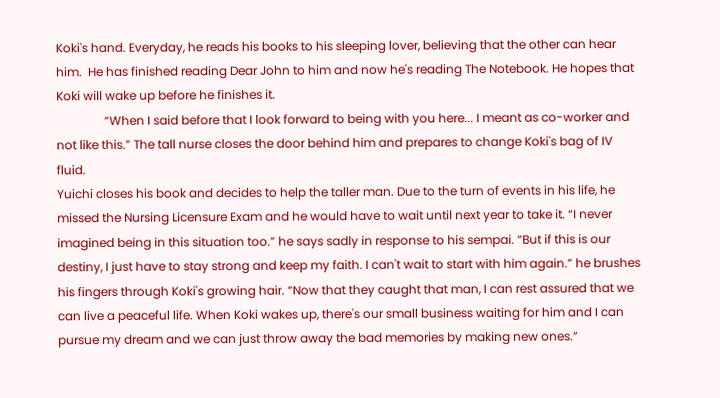Koki's hand. Everyday, he reads his books to his sleeping lover, believing that the other can hear him.  He has finished reading Dear John to him and now he's reading The Notebook. He hopes that Koki will wake up before he finishes it.
                “When I said before that I look forward to being with you here... I meant as co-worker and not like this.” The tall nurse closes the door behind him and prepares to change Koki's bag of IV fluid.
Yuichi closes his book and decides to help the taller man. Due to the turn of events in his life, he missed the Nursing Licensure Exam and he would have to wait until next year to take it. “I never imagined being in this situation too.” he says sadly in response to his sempai. “But if this is our destiny, I just have to stay strong and keep my faith. I can't wait to start with him again.” he brushes his fingers through Koki's growing hair. “Now that they caught that man, I can rest assured that we can live a peaceful life. When Koki wakes up, there's our small business waiting for him and I can pursue my dream and we can just throw away the bad memories by making new ones.”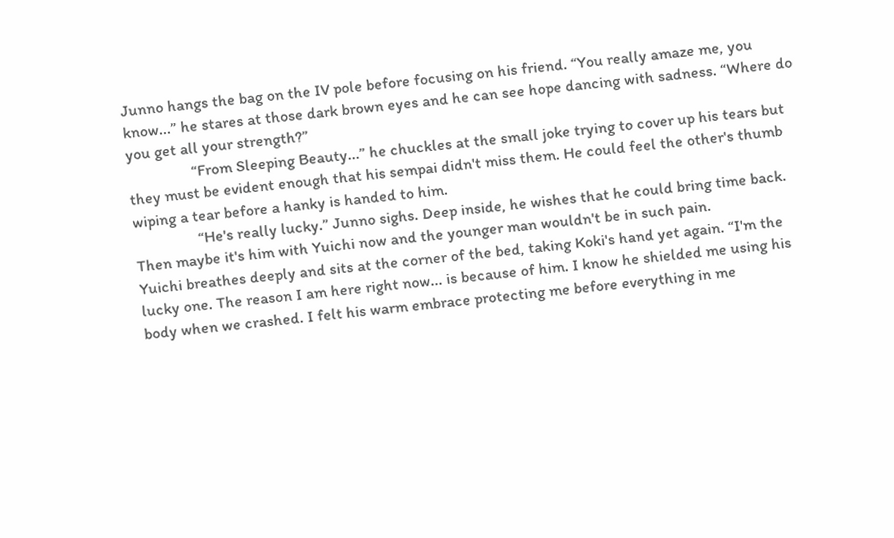Junno hangs the bag on the IV pole before focusing on his friend. “You really amaze me, you know...” he stares at those dark brown eyes and he can see hope dancing with sadness. “Where do you get all your strength?”
                “From Sleeping Beauty...” he chuckles at the small joke trying to cover up his tears but they must be evident enough that his sempai didn't miss them. He could feel the other's thumb wiping a tear before a hanky is handed to him.
                “He's really lucky.” Junno sighs. Deep inside, he wishes that he could bring time back. Then maybe it's him with Yuichi now and the younger man wouldn't be in such pain.
Yuichi breathes deeply and sits at the corner of the bed, taking Koki's hand yet again. “I'm the lucky one. The reason I am here right now... is because of him. I know he shielded me using his body when we crashed. I felt his warm embrace protecting me before everything in me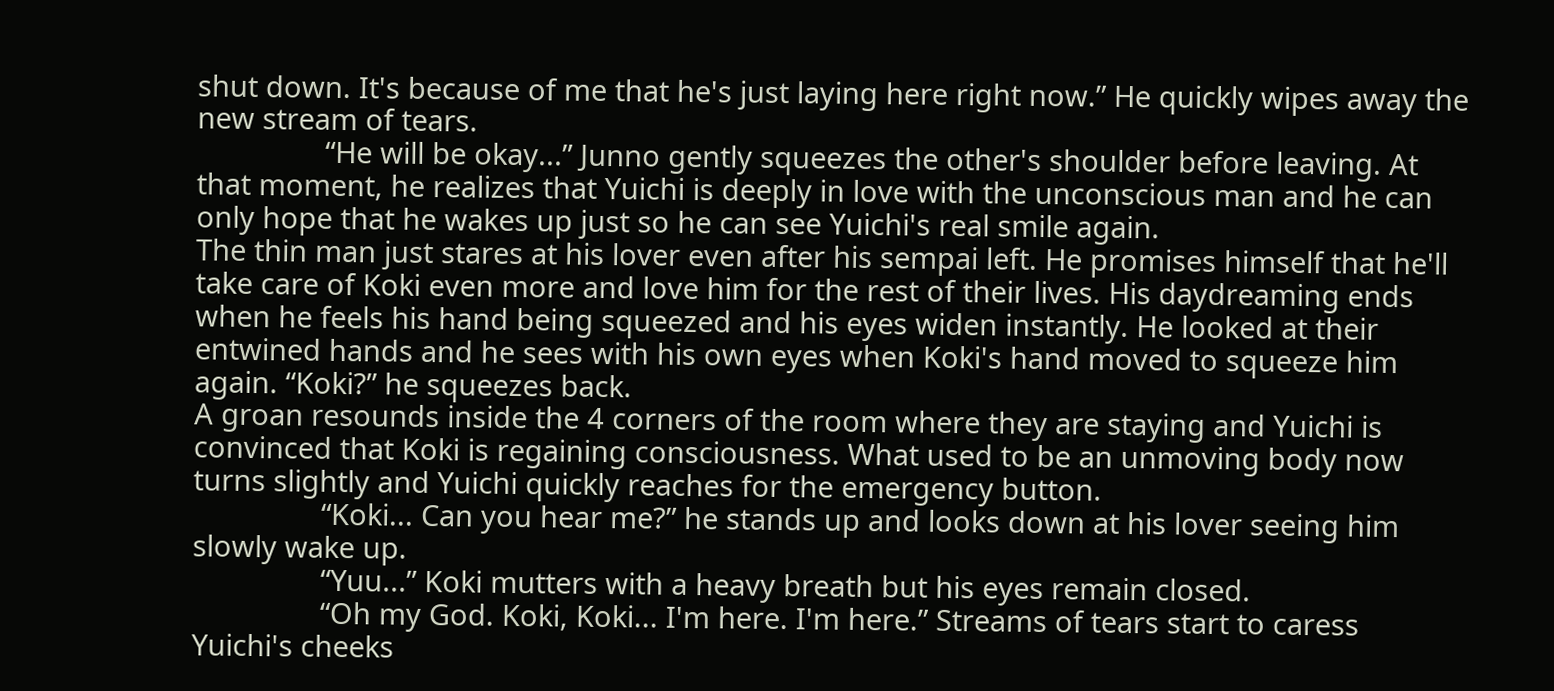shut down. It's because of me that he's just laying here right now.” He quickly wipes away the new stream of tears.
                “He will be okay...” Junno gently squeezes the other's shoulder before leaving. At that moment, he realizes that Yuichi is deeply in love with the unconscious man and he can only hope that he wakes up just so he can see Yuichi's real smile again.
The thin man just stares at his lover even after his sempai left. He promises himself that he'll take care of Koki even more and love him for the rest of their lives. His daydreaming ends when he feels his hand being squeezed and his eyes widen instantly. He looked at their entwined hands and he sees with his own eyes when Koki's hand moved to squeeze him again. “Koki?” he squeezes back.
A groan resounds inside the 4 corners of the room where they are staying and Yuichi is convinced that Koki is regaining consciousness. What used to be an unmoving body now turns slightly and Yuichi quickly reaches for the emergency button.
                “Koki... Can you hear me?” he stands up and looks down at his lover seeing him slowly wake up.
                “Yuu...” Koki mutters with a heavy breath but his eyes remain closed.
                “Oh my God. Koki, Koki... I'm here. I'm here.” Streams of tears start to caress Yuichi's cheeks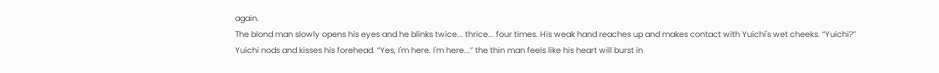again.
The blond man slowly opens his eyes and he blinks twice... thrice... four times. His weak hand reaches up and makes contact with Yuichi's wet cheeks. “Yuichi?”
Yuichi nods and kisses his forehead. “Yes, I'm here. I'm here...” the thin man feels like his heart will burst in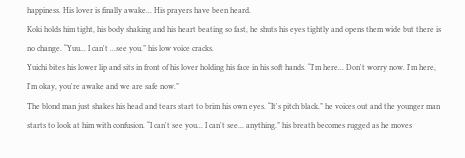happiness. His lover is finally awake... His prayers have been heard.
Koki holds him tight, his body shaking and his heart beating so fast, he shuts his eyes tightly and opens them wide but there is no change. “Yuu... I can't ...see you.” his low voice cracks.
Yuichi bites his lower lip and sits in front of his lover holding his face in his soft hands. “I'm here... Don't worry now. I'm here, I'm okay, you're awake and we are safe now.”
The blond man just shakes his head and tears start to brim his own eyes. “It's pitch black.” he voices out and the younger man starts to look at him with confusion. “I can't see you... I can't see... anything.” his breath becomes rugged as he moves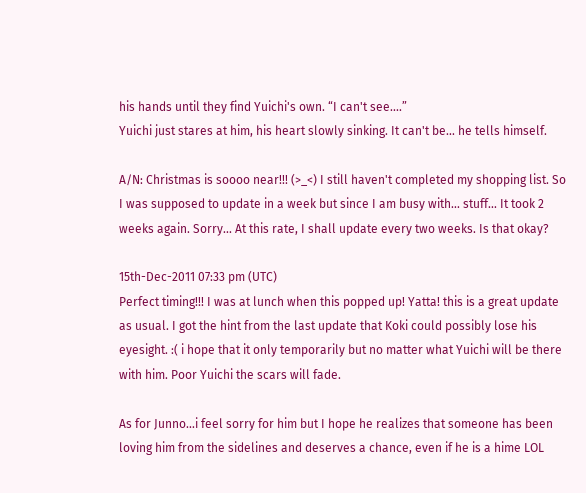his hands until they find Yuichi's own. “I can't see....”
Yuichi just stares at him, his heart slowly sinking. It can't be... he tells himself.

A/N: Christmas is soooo near!!! (>_<) I still haven't completed my shopping list. So I was supposed to update in a week but since I am busy with... stuff... It took 2 weeks again. Sorry... At this rate, I shall update every two weeks. Is that okay?

15th-Dec-2011 07:33 pm (UTC)
Perfect timing!!! I was at lunch when this popped up! Yatta! this is a great update as usual. I got the hint from the last update that Koki could possibly lose his eyesight. :( i hope that it only temporarily but no matter what Yuichi will be there with him. Poor Yuichi the scars will fade.

As for Junno...i feel sorry for him but I hope he realizes that someone has been loving him from the sidelines and deserves a chance, even if he is a hime LOL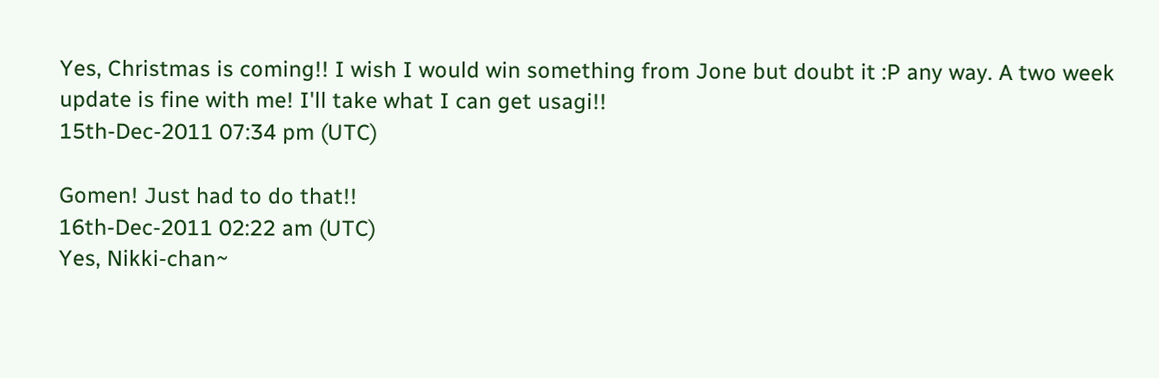Yes, Christmas is coming!! I wish I would win something from Jone but doubt it :P any way. A two week update is fine with me! I'll take what I can get usagi!!
15th-Dec-2011 07:34 pm (UTC)

Gomen! Just had to do that!!
16th-Dec-2011 02:22 am (UTC)
Yes, Nikki-chan~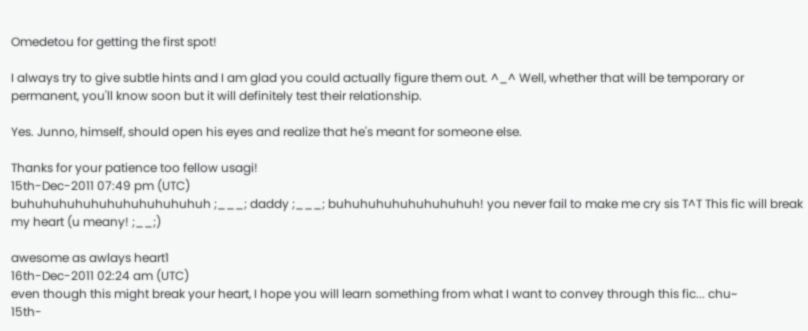Omedetou for getting the first spot!

I always try to give subtle hints and I am glad you could actually figure them out. ^_^ Well, whether that will be temporary or permanent, you'll know soon but it will definitely test their relationship.

Yes. Junno, himself, should open his eyes and realize that he's meant for someone else.

Thanks for your patience too fellow usagi!
15th-Dec-2011 07:49 pm (UTC)
buhuhuhuhuhuhuhuhuhuhuhuh ;___; daddy ;___; buhuhuhuhuhuhuhuhuh! you never fail to make me cry sis T^T This fic will break my heart (u meany! ;__;)

awesome as awlays heart1
16th-Dec-2011 02:24 am (UTC)
even though this might break your heart, I hope you will learn something from what I want to convey through this fic... chu~
15th-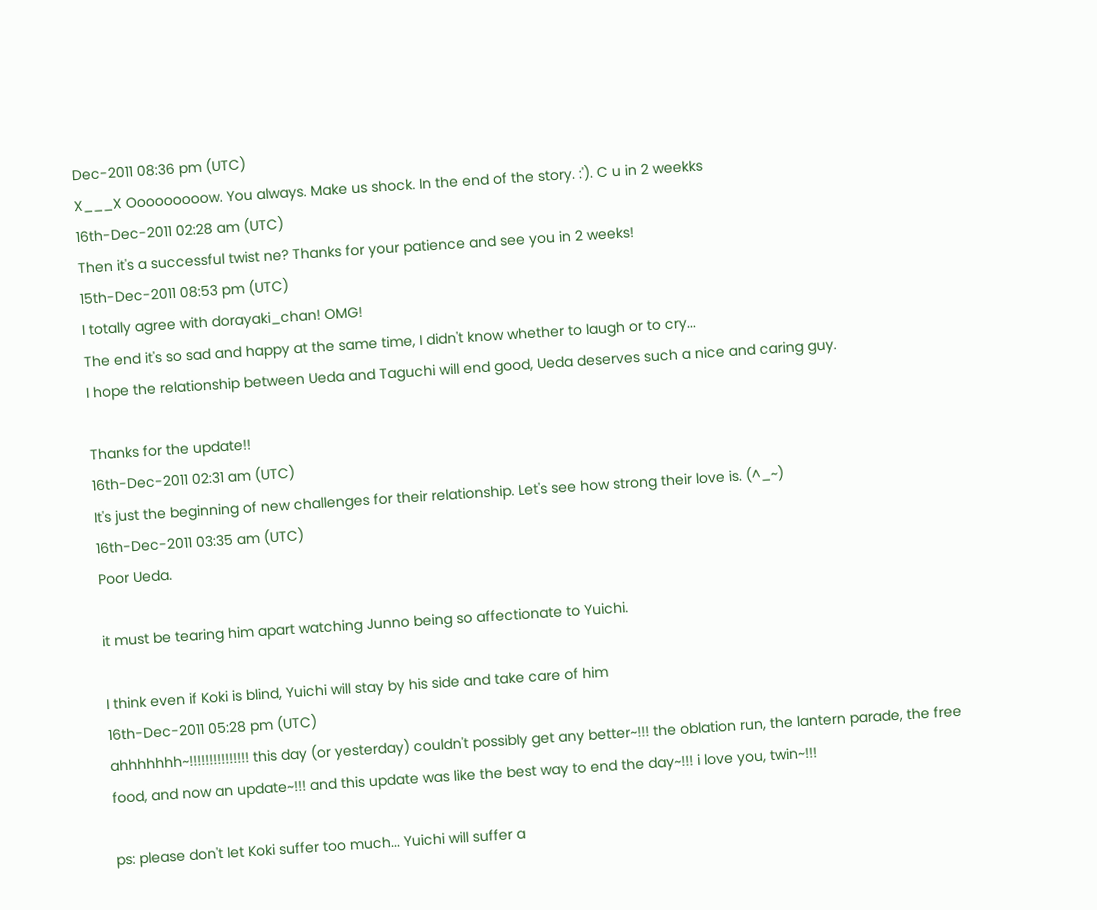Dec-2011 08:36 pm (UTC)
X___X Ooooooooow. You always. Make us shock. In the end of the story. :'). C u in 2 weekks
16th-Dec-2011 02:28 am (UTC)
Then it's a successful twist ne? Thanks for your patience and see you in 2 weeks!
15th-Dec-2011 08:53 pm (UTC)
I totally agree with dorayaki_chan! OMG!
The end it's so sad and happy at the same time, I didn't know whether to laugh or to cry...
I hope the relationship between Ueda and Taguchi will end good, Ueda deserves such a nice and caring guy.

Thanks for the update!!
16th-Dec-2011 02:31 am (UTC)
It's just the beginning of new challenges for their relationship. Let's see how strong their love is. (^_~)
16th-Dec-2011 03:35 am (UTC)
Poor Ueda.

it must be tearing him apart watching Junno being so affectionate to Yuichi.

I think even if Koki is blind, Yuichi will stay by his side and take care of him
16th-Dec-2011 05:28 pm (UTC)
ahhhhhhh~!!!!!!!!!!!!!!! this day (or yesterday) couldn't possibly get any better~!!! the oblation run, the lantern parade, the free food, and now an update~!!! and this update was like the best way to end the day~!!! i love you, twin~!!!

ps: please don't let Koki suffer too much... Yuichi will suffer a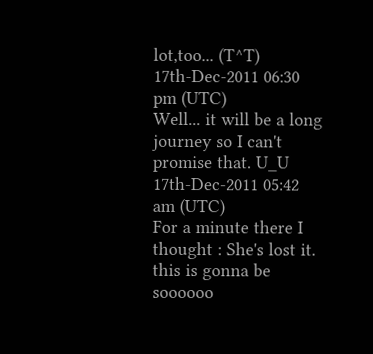lot,too... (T^T)
17th-Dec-2011 06:30 pm (UTC)
Well... it will be a long journey so I can't promise that. U_U
17th-Dec-2011 05:42 am (UTC)
For a minute there I thought : She's lost it. this is gonna be soooooo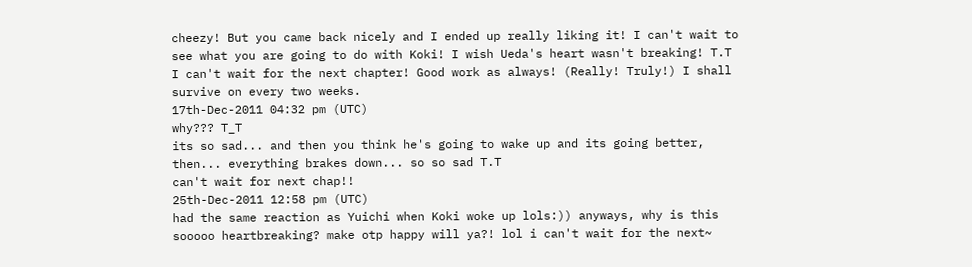cheezy! But you came back nicely and I ended up really liking it! I can't wait to see what you are going to do with Koki! I wish Ueda's heart wasn't breaking! T.T I can't wait for the next chapter! Good work as always! (Really! Truly!) I shall survive on every two weeks.
17th-Dec-2011 04:32 pm (UTC)
why??? T_T
its so sad... and then you think he's going to wake up and its going better, then... everything brakes down... so so sad T.T
can't wait for next chap!!
25th-Dec-2011 12:58 pm (UTC)
had the same reaction as Yuichi when Koki woke up lols:)) anyways, why is this sooooo heartbreaking? make otp happy will ya?! lol i can't wait for the next~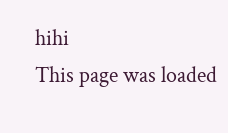hihi
This page was loaded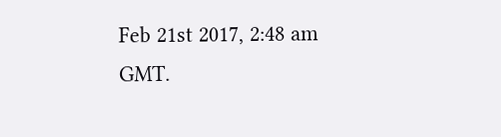Feb 21st 2017, 2:48 am GMT.